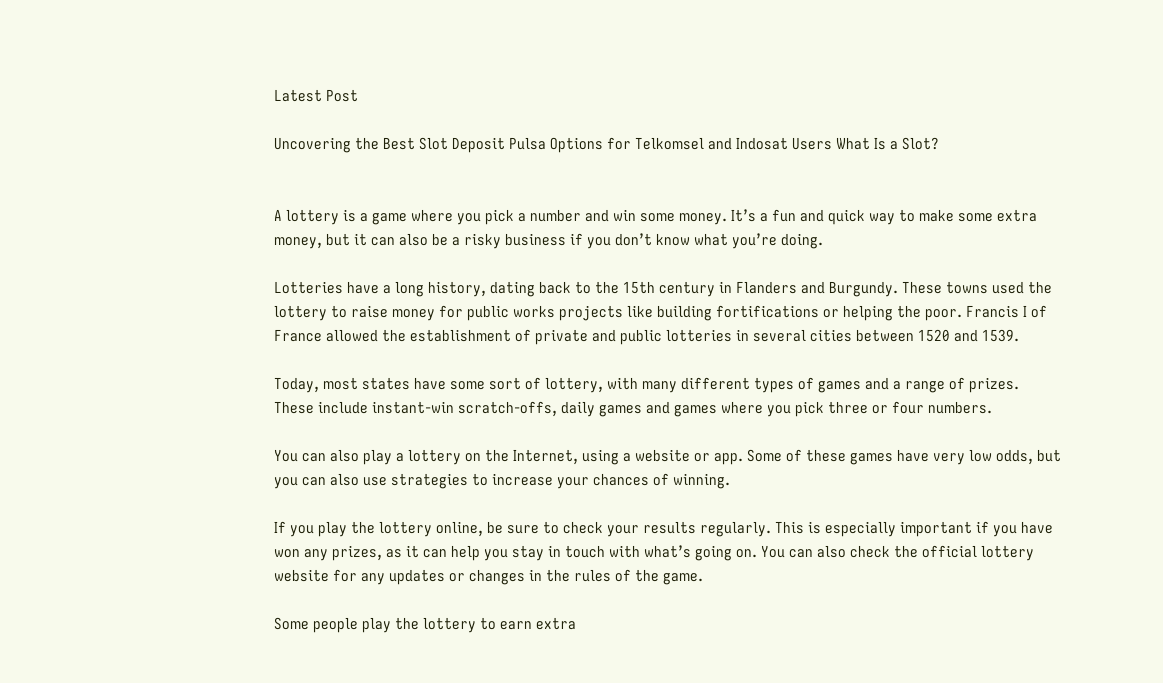Latest Post

Uncovering the Best Slot Deposit Pulsa Options for Telkomsel and Indosat Users What Is a Slot?


A lottery is a game where you pick a number and win some money. It’s a fun and quick way to make some extra money, but it can also be a risky business if you don’t know what you’re doing.

Lotteries have a long history, dating back to the 15th century in Flanders and Burgundy. These towns used the lottery to raise money for public works projects like building fortifications or helping the poor. Francis I of France allowed the establishment of private and public lotteries in several cities between 1520 and 1539.

Today, most states have some sort of lottery, with many different types of games and a range of prizes. These include instant-win scratch-offs, daily games and games where you pick three or four numbers.

You can also play a lottery on the Internet, using a website or app. Some of these games have very low odds, but you can also use strategies to increase your chances of winning.

If you play the lottery online, be sure to check your results regularly. This is especially important if you have won any prizes, as it can help you stay in touch with what’s going on. You can also check the official lottery website for any updates or changes in the rules of the game.

Some people play the lottery to earn extra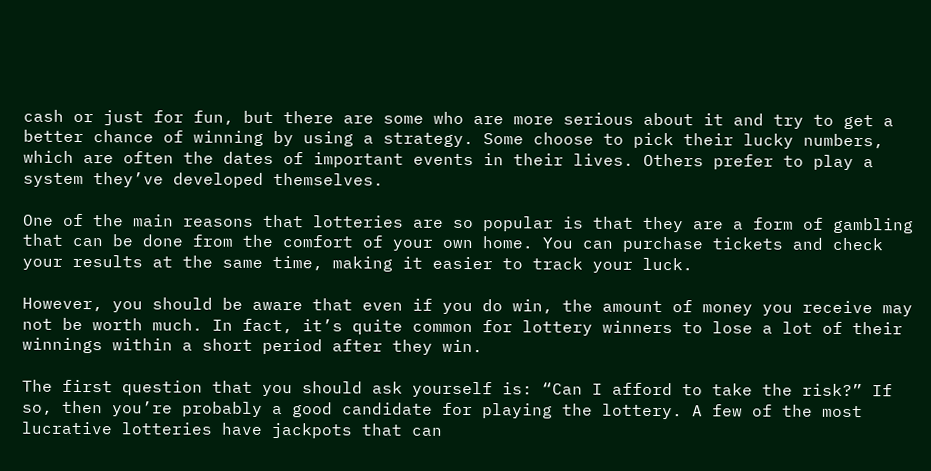cash or just for fun, but there are some who are more serious about it and try to get a better chance of winning by using a strategy. Some choose to pick their lucky numbers, which are often the dates of important events in their lives. Others prefer to play a system they’ve developed themselves.

One of the main reasons that lotteries are so popular is that they are a form of gambling that can be done from the comfort of your own home. You can purchase tickets and check your results at the same time, making it easier to track your luck.

However, you should be aware that even if you do win, the amount of money you receive may not be worth much. In fact, it’s quite common for lottery winners to lose a lot of their winnings within a short period after they win.

The first question that you should ask yourself is: “Can I afford to take the risk?” If so, then you’re probably a good candidate for playing the lottery. A few of the most lucrative lotteries have jackpots that can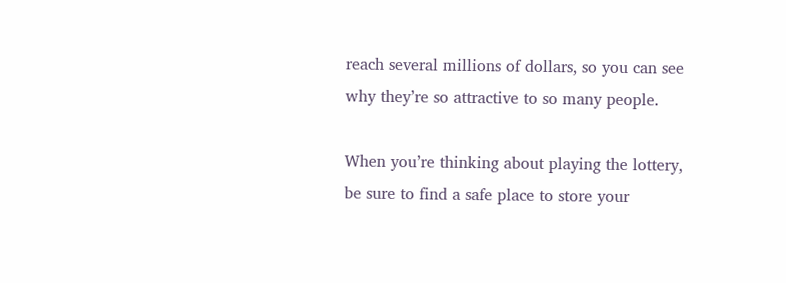reach several millions of dollars, so you can see why they’re so attractive to so many people.

When you’re thinking about playing the lottery, be sure to find a safe place to store your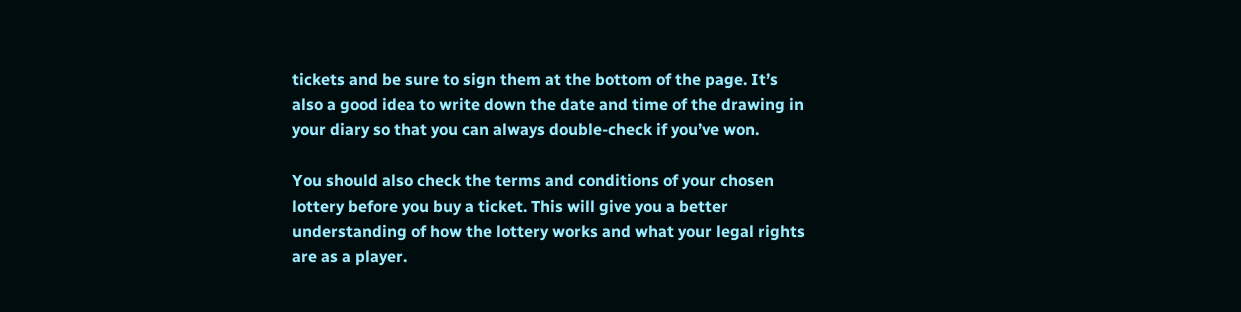tickets and be sure to sign them at the bottom of the page. It’s also a good idea to write down the date and time of the drawing in your diary so that you can always double-check if you’ve won.

You should also check the terms and conditions of your chosen lottery before you buy a ticket. This will give you a better understanding of how the lottery works and what your legal rights are as a player.